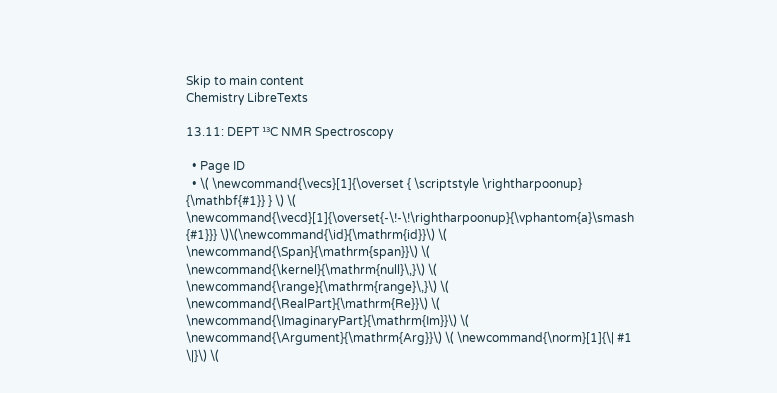Skip to main content
Chemistry LibreTexts

13.11: DEPT ¹³C NMR Spectroscopy

  • Page ID
  • \( \newcommand{\vecs}[1]{\overset { \scriptstyle \rightharpoonup} {\mathbf{#1}} } \) \( \newcommand{\vecd}[1]{\overset{-\!-\!\rightharpoonup}{\vphantom{a}\smash {#1}}} \)\(\newcommand{\id}{\mathrm{id}}\) \( \newcommand{\Span}{\mathrm{span}}\) \( \newcommand{\kernel}{\mathrm{null}\,}\) \( \newcommand{\range}{\mathrm{range}\,}\) \( \newcommand{\RealPart}{\mathrm{Re}}\) \( \newcommand{\ImaginaryPart}{\mathrm{Im}}\) \( \newcommand{\Argument}{\mathrm{Arg}}\) \( \newcommand{\norm}[1]{\| #1 \|}\) \(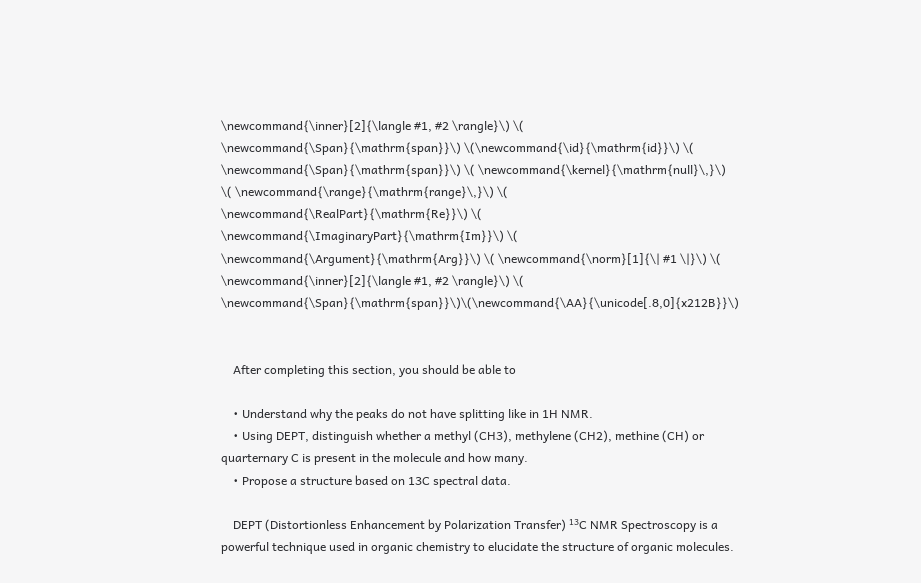\newcommand{\inner}[2]{\langle #1, #2 \rangle}\) \( \newcommand{\Span}{\mathrm{span}}\) \(\newcommand{\id}{\mathrm{id}}\) \( \newcommand{\Span}{\mathrm{span}}\) \( \newcommand{\kernel}{\mathrm{null}\,}\) \( \newcommand{\range}{\mathrm{range}\,}\) \( \newcommand{\RealPart}{\mathrm{Re}}\) \( \newcommand{\ImaginaryPart}{\mathrm{Im}}\) \( \newcommand{\Argument}{\mathrm{Arg}}\) \( \newcommand{\norm}[1]{\| #1 \|}\) \( \newcommand{\inner}[2]{\langle #1, #2 \rangle}\) \( \newcommand{\Span}{\mathrm{span}}\)\(\newcommand{\AA}{\unicode[.8,0]{x212B}}\)


    After completing this section, you should be able to

    • Understand why the peaks do not have splitting like in 1H NMR.
    • Using DEPT, distinguish whether a methyl (CH3), methylene (CH2), methine (CH) or quarternary C is present in the molecule and how many.
    • Propose a structure based on 13C spectral data.

    DEPT (Distortionless Enhancement by Polarization Transfer) ¹³C NMR Spectroscopy is a powerful technique used in organic chemistry to elucidate the structure of organic molecules.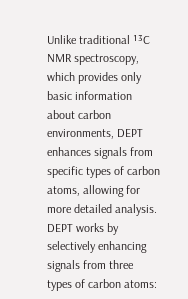Unlike traditional ¹³C NMR spectroscopy, which provides only basic information about carbon environments, DEPT enhances signals from specific types of carbon atoms, allowing for more detailed analysis. DEPT works by selectively enhancing signals from three types of carbon atoms: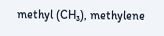methyl (CH₃), methylene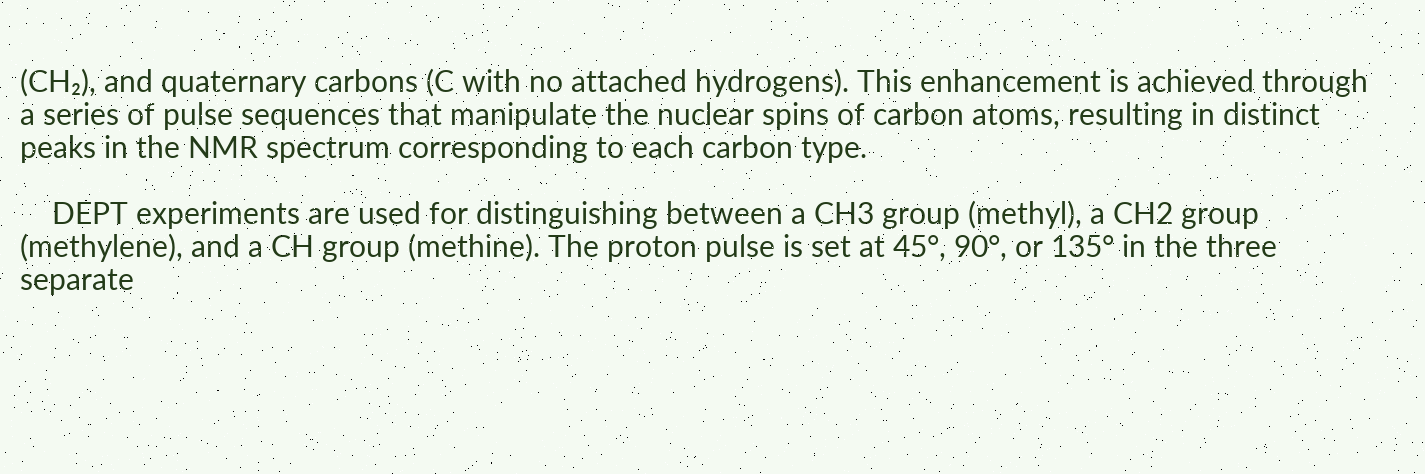(CH₂), and quaternary carbons (C with no attached hydrogens). This enhancement is achieved through a series of pulse sequences that manipulate the nuclear spins of carbon atoms, resulting in distinct peaks in the NMR spectrum corresponding to each carbon type.

    DEPT experiments are used for distinguishing between a CH3 group (methyl), a CH2 group (methylene), and a CH group (methine). The proton pulse is set at 45°, 90°, or 135° in the three separate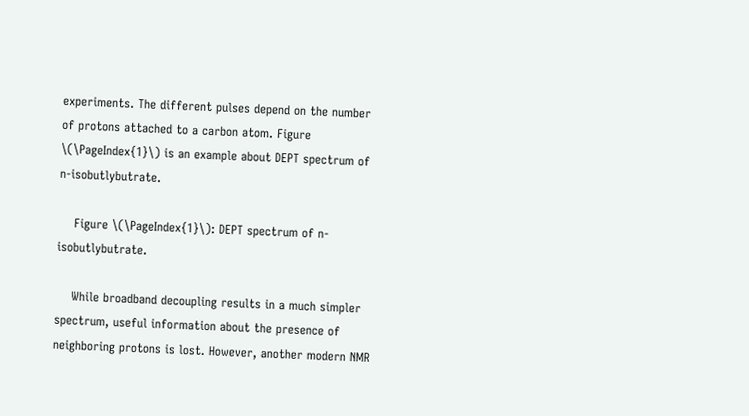experiments. The different pulses depend on the number of protons attached to a carbon atom. Figure \(\PageIndex{1}\) is an example about DEPT spectrum of n-isobutlybutrate.

    Figure \(\PageIndex{1}\): DEPT spectrum of n-isobutlybutrate.

    While broadband decoupling results in a much simpler spectrum, useful information about the presence of neighboring protons is lost. However, another modern NMR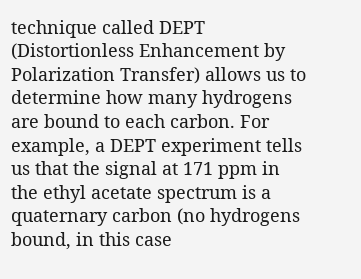technique called DEPT (Distortionless Enhancement by Polarization Transfer) allows us to determine how many hydrogens are bound to each carbon. For example, a DEPT experiment tells us that the signal at 171 ppm in the ethyl acetate spectrum is a quaternary carbon (no hydrogens bound, in this case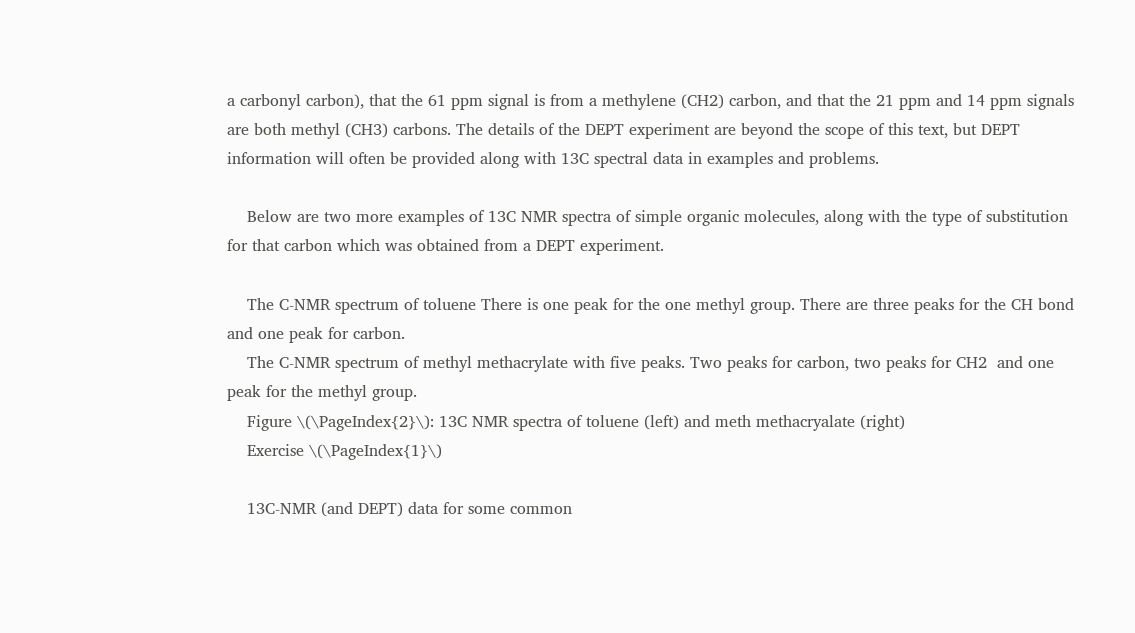a carbonyl carbon), that the 61 ppm signal is from a methylene (CH2) carbon, and that the 21 ppm and 14 ppm signals are both methyl (CH3) carbons. The details of the DEPT experiment are beyond the scope of this text, but DEPT information will often be provided along with 13C spectral data in examples and problems.

    Below are two more examples of 13C NMR spectra of simple organic molecules, along with the type of substitution for that carbon which was obtained from a DEPT experiment.

    The C-NMR spectrum of toluene There is one peak for the one methyl group. There are three peaks for the CH bond and one peak for carbon.
    The C-NMR spectrum of methyl methacrylate with five peaks. Two peaks for carbon, two peaks for CH2  and one peak for the methyl group.
    Figure \(\PageIndex{2}\): 13C NMR spectra of toluene (left) and meth methacryalate (right)
    Exercise \(\PageIndex{1}\)

    13C-NMR (and DEPT) data for some common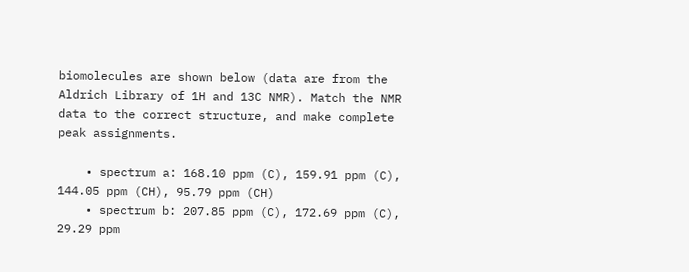biomolecules are shown below (data are from the Aldrich Library of 1H and 13C NMR). Match the NMR data to the correct structure, and make complete peak assignments.

    • spectrum a: 168.10 ppm (C), 159.91 ppm (C), 144.05 ppm (CH), 95.79 ppm (CH)
    • spectrum b: 207.85 ppm (C), 172.69 ppm (C), 29.29 ppm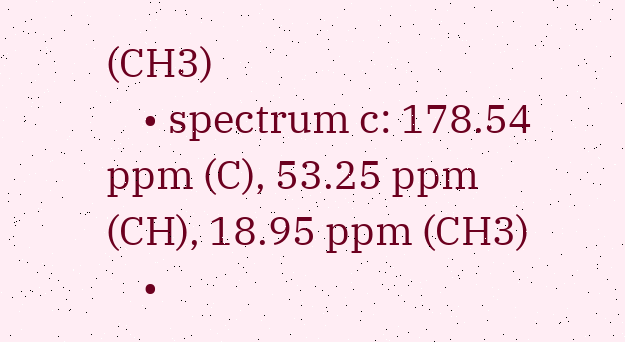(CH3)
    • spectrum c: 178.54 ppm (C), 53.25 ppm (CH), 18.95 ppm (CH3)
    •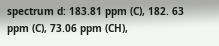spectrum d: 183.81 ppm (C), 182. 63 ppm (C), 73.06 ppm (CH),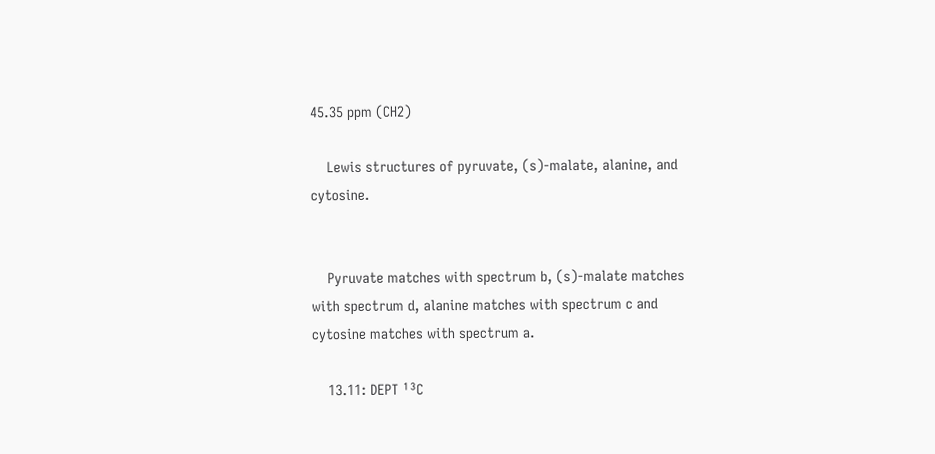45.35 ppm (CH2)

    Lewis structures of pyruvate, (s)-malate, alanine, and cytosine.


    Pyruvate matches with spectrum b, (s)-malate matches with spectrum d, alanine matches with spectrum c and cytosine matches with spectrum a.

    13.11: DEPT ¹³C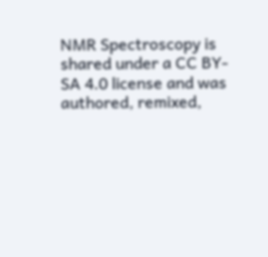NMR Spectroscopy is shared under a CC BY-SA 4.0 license and was authored, remixed,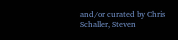and/or curated by Chris Schaller, Steven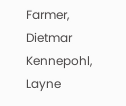Farmer, Dietmar Kennepohl, Layne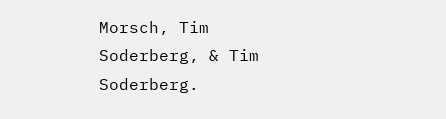Morsch, Tim Soderberg, & Tim Soderberg.